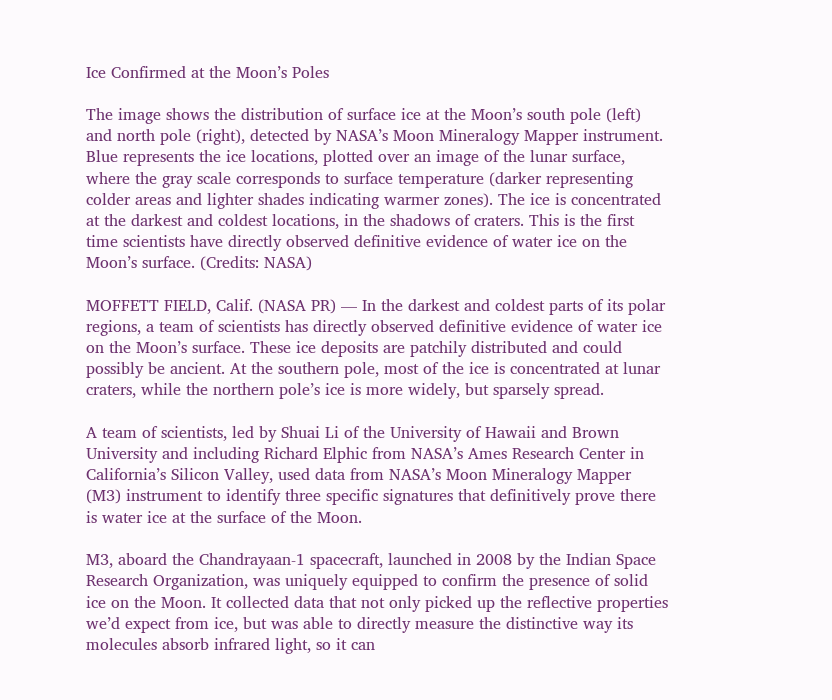Ice Confirmed at the Moon’s Poles

The image shows the distribution of surface ice at the Moon’s south pole (left) and north pole (right), detected by NASA’s Moon Mineralogy Mapper instrument. Blue represents the ice locations, plotted over an image of the lunar surface, where the gray scale corresponds to surface temperature (darker representing colder areas and lighter shades indicating warmer zones). The ice is concentrated at the darkest and coldest locations, in the shadows of craters. This is the first time scientists have directly observed definitive evidence of water ice on the Moon’s surface. (Credits: NASA)

MOFFETT FIELD, Calif. (NASA PR) — In the darkest and coldest parts of its polar regions, a team of scientists has directly observed definitive evidence of water ice on the Moon’s surface. These ice deposits are patchily distributed and could possibly be ancient. At the southern pole, most of the ice is concentrated at lunar craters, while the northern pole’s ice is more widely, but sparsely spread.

A team of scientists, led by Shuai Li of the University of Hawaii and Brown University and including Richard Elphic from NASA’s Ames Research Center in California’s Silicon Valley, used data from NASA’s Moon Mineralogy Mapper (M3) instrument to identify three specific signatures that definitively prove there is water ice at the surface of the Moon.

M3, aboard the Chandrayaan-1 spacecraft, launched in 2008 by the Indian Space Research Organization, was uniquely equipped to confirm the presence of solid ice on the Moon. It collected data that not only picked up the reflective properties we’d expect from ice, but was able to directly measure the distinctive way its molecules absorb infrared light, so it can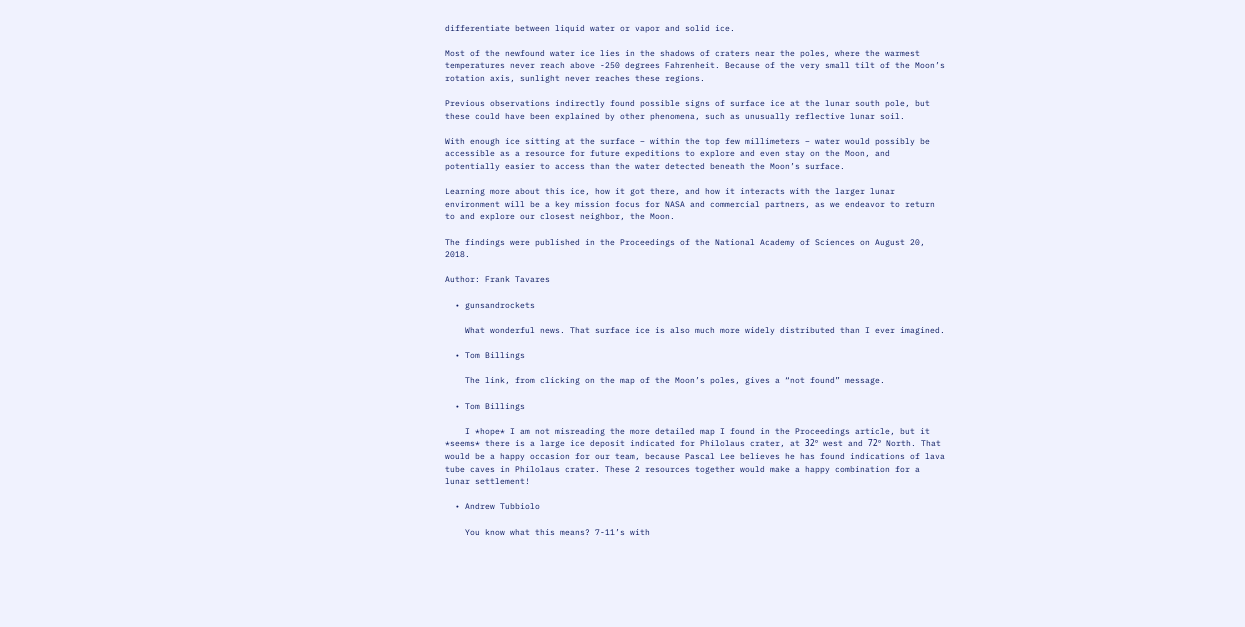differentiate between liquid water or vapor and solid ice.

Most of the newfound water ice lies in the shadows of craters near the poles, where the warmest temperatures never reach above -250 degrees Fahrenheit. Because of the very small tilt of the Moon’s rotation axis, sunlight never reaches these regions.

Previous observations indirectly found possible signs of surface ice at the lunar south pole, but these could have been explained by other phenomena, such as unusually reflective lunar soil.

With enough ice sitting at the surface – within the top few millimeters – water would possibly be accessible as a resource for future expeditions to explore and even stay on the Moon, and potentially easier to access than the water detected beneath the Moon’s surface.

Learning more about this ice, how it got there, and how it interacts with the larger lunar environment will be a key mission focus for NASA and commercial partners, as we endeavor to return to and explore our closest neighbor, the Moon.

The findings were published in the Proceedings of the National Academy of Sciences on August 20, 2018.

Author: Frank Tavares

  • gunsandrockets

    What wonderful news. That surface ice is also much more widely distributed than I ever imagined.

  • Tom Billings

    The link, from clicking on the map of the Moon’s poles, gives a “not found” message.

  • Tom Billings

    I *hope* I am not misreading the more detailed map I found in the Proceedings article, but it *seems* there is a large ice deposit indicated for Philolaus crater, at 32º west and 72º North. That would be a happy occasion for our team, because Pascal Lee believes he has found indications of lava tube caves in Philolaus crater. These 2 resources together would make a happy combination for a lunar settlement!

  • Andrew Tubbiolo

    You know what this means? 7-11’s with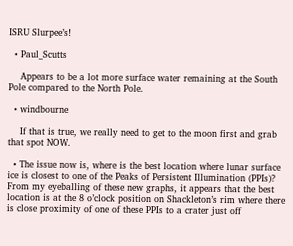ISRU Slurpee’s!

  • Paul_Scutts

    Appears to be a lot more surface water remaining at the South Pole compared to the North Pole.

  • windbourne

    If that is true, we really need to get to the moon first and grab that spot NOW.

  • The issue now is, where is the best location where lunar surface ice is closest to one of the Peaks of Persistent Illumination (PPIs)? From my eyeballing of these new graphs, it appears that the best location is at the 8 o’clock position on Shackleton’s rim where there is close proximity of one of these PPIs to a crater just off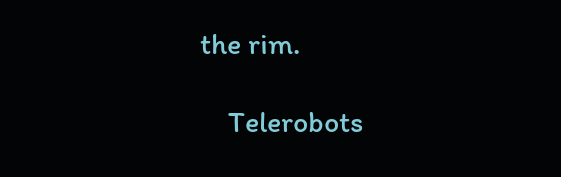the rim.

    Telerobots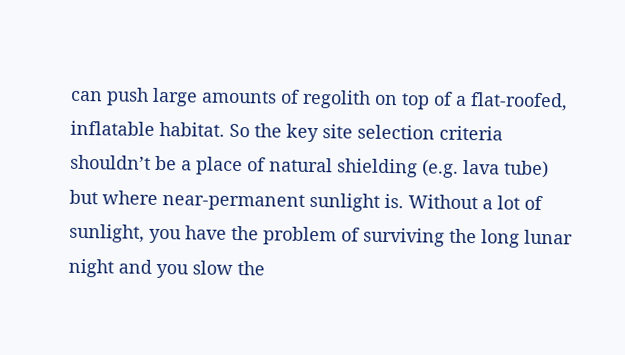can push large amounts of regolith on top of a flat-roofed, inflatable habitat. So the key site selection criteria shouldn’t be a place of natural shielding (e.g. lava tube) but where near-permanent sunlight is. Without a lot of sunlight, you have the problem of surviving the long lunar night and you slow the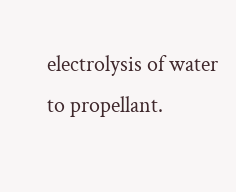electrolysis of water to propellant.